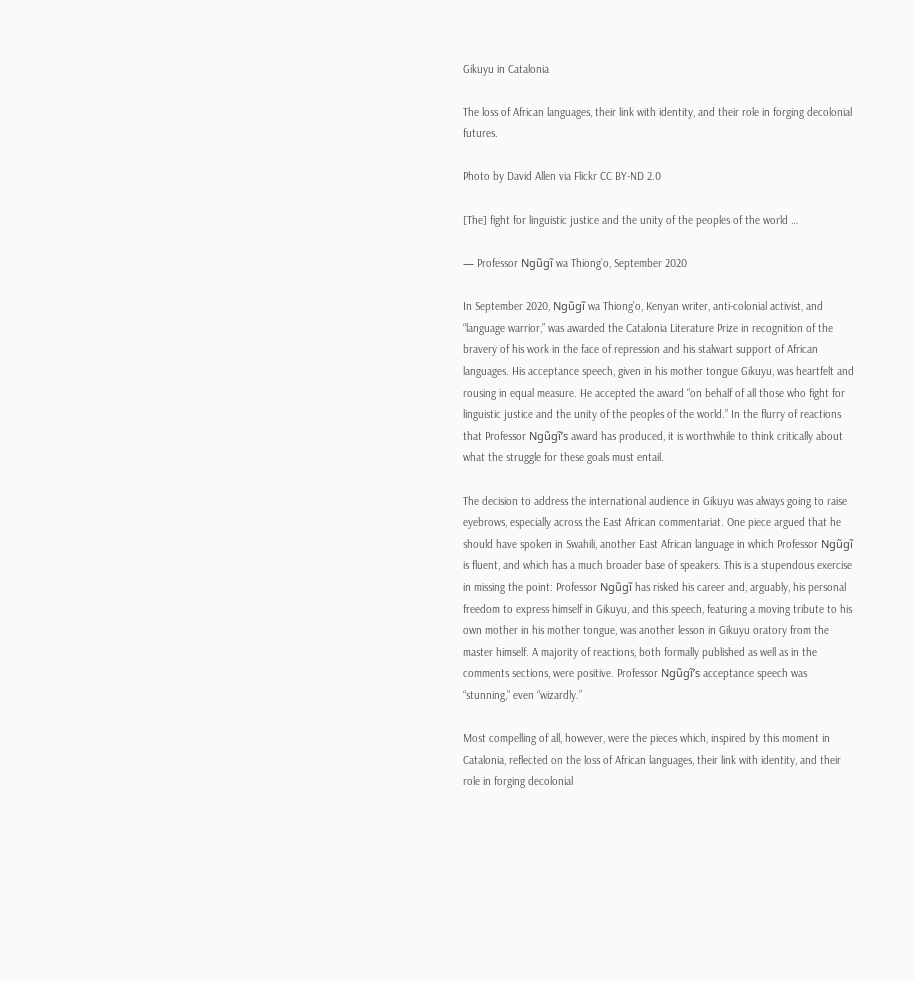Gikuyu in Catalonia

The loss of African languages, their link with identity, and their role in forging decolonial futures.

Photo by David Allen via Flickr CC BY-ND 2.0

[The] fight for linguistic justice and the unity of the peoples of the world …

— Professor Ngũgĩ wa Thiong’o, September 2020

In September 2020, Ngũgĩ wa Thiong’o, Kenyan writer, anti-colonial activist, and “language warrior,” was awarded the Catalonia Literature Prize in recognition of the bravery of his work in the face of repression and his stalwart support of African languages. His acceptance speech, given in his mother tongue Gikuyu, was heartfelt and rousing in equal measure. He accepted the award “on behalf of all those who fight for linguistic justice and the unity of the peoples of the world.” In the flurry of reactions that Professor Ngũgĩ’s award has produced, it is worthwhile to think critically about what the struggle for these goals must entail.

The decision to address the international audience in Gikuyu was always going to raise eyebrows, especially across the East African commentariat. One piece argued that he should have spoken in Swahili, another East African language in which Professor Ngũgĩ is fluent, and which has a much broader base of speakers. This is a stupendous exercise in missing the point: Professor Ngũgĩ has risked his career and, arguably, his personal freedom to express himself in Gikuyu, and this speech, featuring a moving tribute to his own mother in his mother tongue, was another lesson in Gikuyu oratory from the master himself. A majority of reactions, both formally published as well as in the comments sections, were positive. Professor Ngũgĩ’s acceptance speech was “stunning,” even “wizardly.”

Most compelling of all, however, were the pieces which, inspired by this moment in Catalonia, reflected on the loss of African languages, their link with identity, and their role in forging decolonial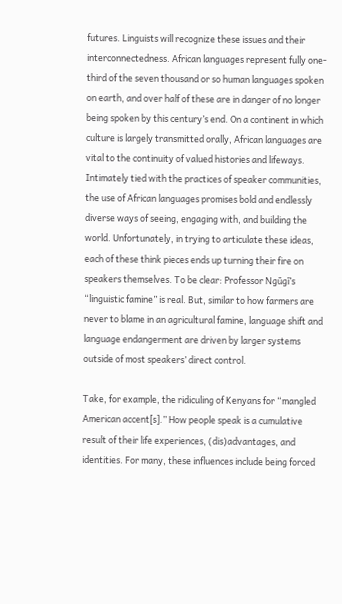futures. Linguists will recognize these issues and their interconnectedness. African languages represent fully one-third of the seven thousand or so human languages spoken on earth, and over half of these are in danger of no longer being spoken by this century’s end. On a continent in which culture is largely transmitted orally, African languages are vital to the continuity of valued histories and lifeways. Intimately tied with the practices of speaker communities, the use of African languages promises bold and endlessly diverse ways of seeing, engaging with, and building the world. Unfortunately, in trying to articulate these ideas, each of these think pieces ends up turning their fire on speakers themselves. To be clear: Professor Ngũgĩ’s “linguistic famine” is real. But, similar to how farmers are never to blame in an agricultural famine, language shift and language endangerment are driven by larger systems outside of most speakers’ direct control.

Take, for example, the ridiculing of Kenyans for “mangled American accent[s].” How people speak is a cumulative result of their life experiences, (dis)advantages, and identities. For many, these influences include being forced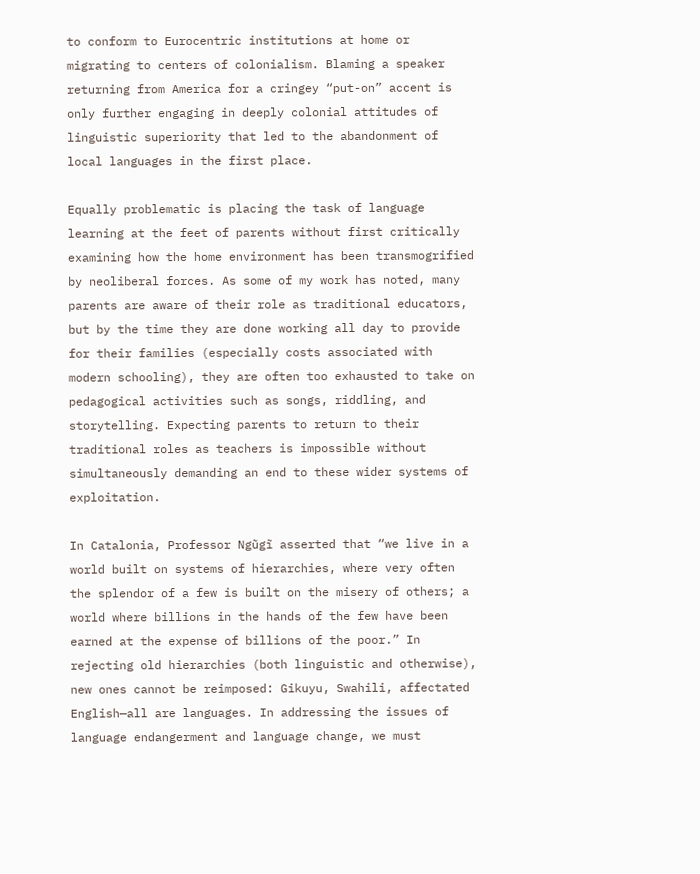to conform to Eurocentric institutions at home or migrating to centers of colonialism. Blaming a speaker returning from America for a cringey “put-on” accent is only further engaging in deeply colonial attitudes of linguistic superiority that led to the abandonment of local languages in the first place.

Equally problematic is placing the task of language learning at the feet of parents without first critically examining how the home environment has been transmogrified by neoliberal forces. As some of my work has noted, many parents are aware of their role as traditional educators, but by the time they are done working all day to provide for their families (especially costs associated with modern schooling), they are often too exhausted to take on pedagogical activities such as songs, riddling, and storytelling. Expecting parents to return to their traditional roles as teachers is impossible without simultaneously demanding an end to these wider systems of exploitation.

In Catalonia, Professor Ngũgĩ asserted that “we live in a world built on systems of hierarchies, where very often the splendor of a few is built on the misery of others; a world where billions in the hands of the few have been earned at the expense of billions of the poor.” In rejecting old hierarchies (both linguistic and otherwise), new ones cannot be reimposed: Gikuyu, Swahili, affectated English—all are languages. In addressing the issues of language endangerment and language change, we must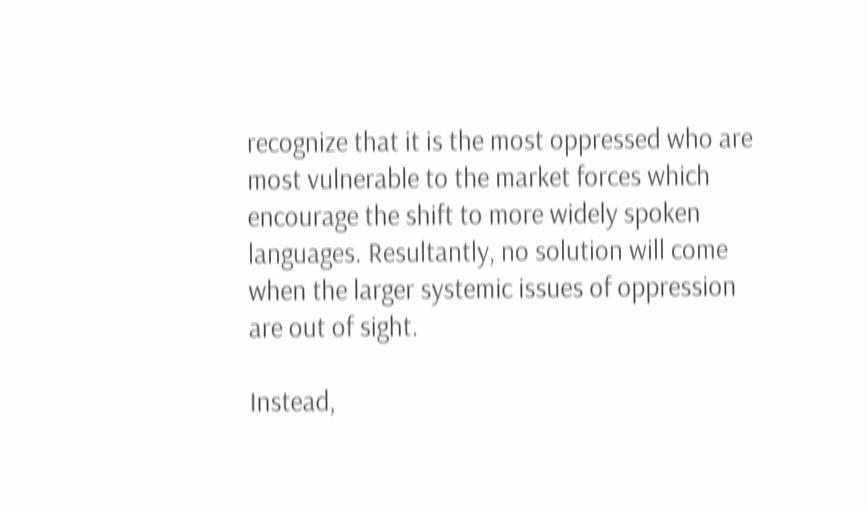recognize that it is the most oppressed who are most vulnerable to the market forces which encourage the shift to more widely spoken languages. Resultantly, no solution will come when the larger systemic issues of oppression are out of sight.

Instead,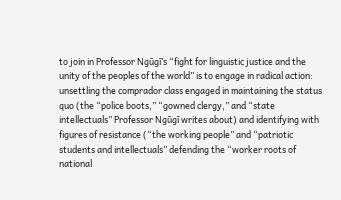to join in Professor Ngũgĩ’s “fight for linguistic justice and the unity of the peoples of the world” is to engage in radical action: unsettling the comprador class engaged in maintaining the status quo (the “police boots,” “gowned clergy,” and “state intellectuals” Professor Ngũgĩ writes about) and identifying with figures of resistance (“the working people” and “patriotic students and intellectuals” defending the “worker roots of national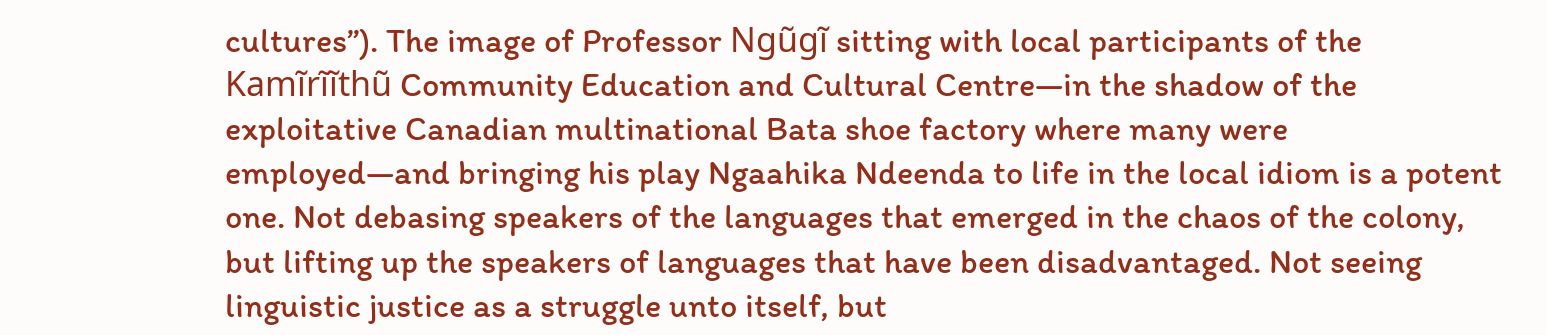cultures”). The image of Professor Ngũgĩ sitting with local participants of the Kamĩrĩĩthũ Community Education and Cultural Centre—in the shadow of the exploitative Canadian multinational Bata shoe factory where many were employed—and bringing his play Ngaahika Ndeenda to life in the local idiom is a potent one. Not debasing speakers of the languages that emerged in the chaos of the colony, but lifting up the speakers of languages that have been disadvantaged. Not seeing linguistic justice as a struggle unto itself, but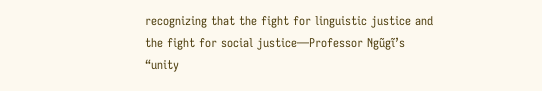recognizing that the fight for linguistic justice and the fight for social justice—Professor Ngũgĩ’s “unity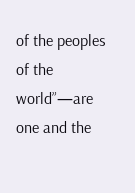of the peoples of the world”—are one and the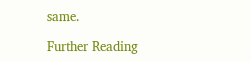same.

Further Reading